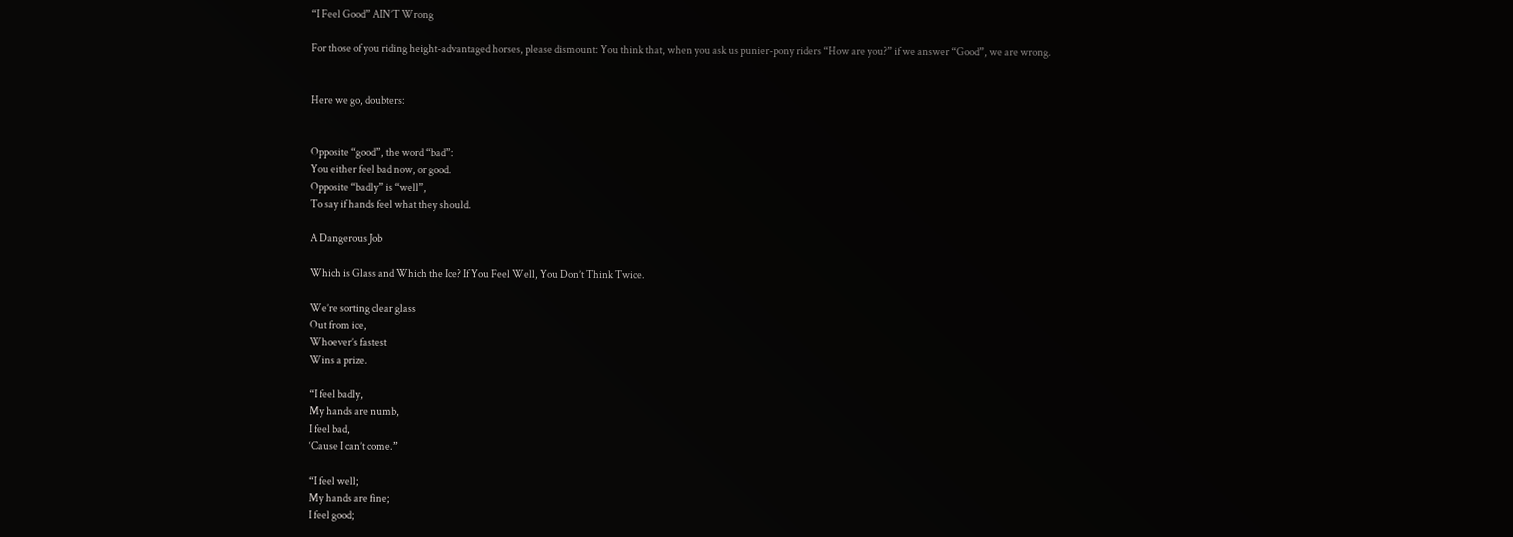“I Feel Good” AIN’T Wrong

For those of you riding height-advantaged horses, please dismount: You think that, when you ask us punier-pony riders “How are you?” if we answer “Good”, we are wrong.


Here we go, doubters:


Opposite “good”, the word “bad”:
You either feel bad now, or good.
Opposite “badly” is “well”,
To say if hands feel what they should.

A Dangerous Job

Which is Glass and Which the Ice? If You Feel Well, You Don’t Think Twice.

We’re sorting clear glass
Out from ice,
Whoever’s fastest
Wins a prize.

“I feel badly,
My hands are numb,
I feel bad,
‘Cause I can’t come.”

“I feel well;
My hands are fine;
I feel good;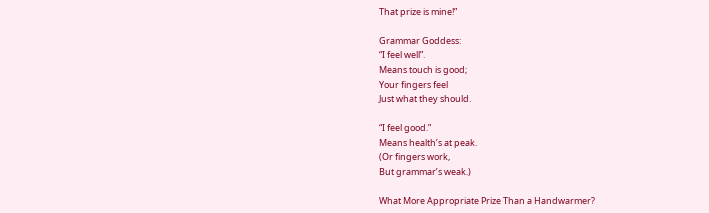That prize is mine!”

Grammar Goddess:
“I feel well”.
Means touch is good;
Your fingers feel
Just what they should.

“I feel good.”
Means health’s at peak.
(Or fingers work,
But grammar’s weak.)

What More Appropriate Prize Than a Handwarmer?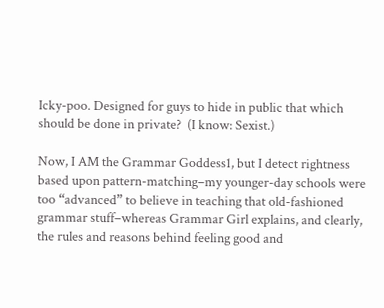Icky-poo. Designed for guys to hide in public that which should be done in private?  (I know: Sexist.)

Now, I AM the Grammar Goddess1, but I detect rightness based upon pattern-matching–my younger-day schools were too “advanced” to believe in teaching that old-fashioned grammar stuff–whereas Grammar Girl explains, and clearly, the rules and reasons behind feeling good and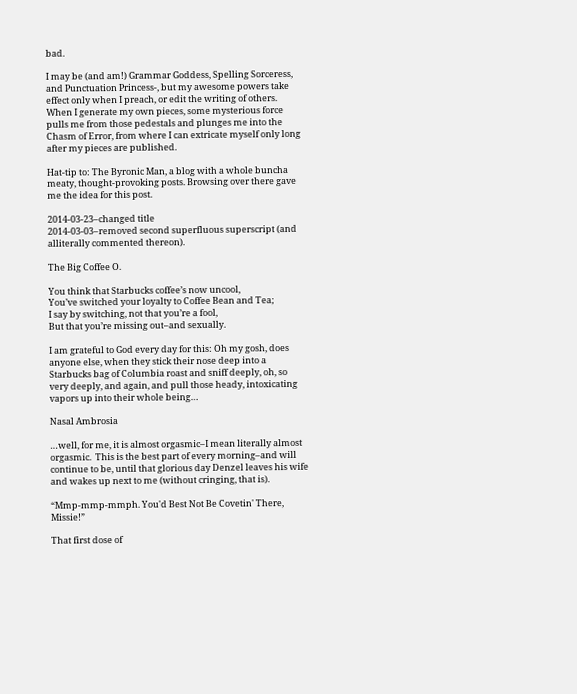bad.

I may be (and am!) Grammar Goddess, Spelling Sorceress, and Punctuation Princess-, but my awesome powers take effect only when I preach, or edit the writing of others. When I generate my own pieces, some mysterious force pulls me from those pedestals and plunges me into the Chasm of Error, from where I can extricate myself only long after my pieces are published.

Hat-tip to: The Byronic Man, a blog with a whole buncha meaty, thought-provoking posts. Browsing over there gave me the idea for this post.

2014-03-23–changed title
2014-03-03–removed second superfluous superscript (and alliterally commented thereon).

The Big Coffee O.

You think that Starbucks coffee’s now uncool,
You’ve switched your loyalty to Coffee Bean and Tea;
I say by switching, not that you’re a fool,
But that you’re missing out–and sexually.

I am grateful to God every day for this: Oh my gosh, does anyone else, when they stick their nose deep into a Starbucks bag of Columbia roast and sniff deeply, oh, so very deeply, and again, and pull those heady, intoxicating vapors up into their whole being…

Nasal Ambrosia

…well, for me, it is almost orgasmic–I mean literally almost orgasmic.  This is the best part of every morning–and will continue to be, until that glorious day Denzel leaves his wife and wakes up next to me (without cringing, that is).

“Mmp-mmp-mmph. You'd Best Not Be Covetin' There, Missie!”

That first dose of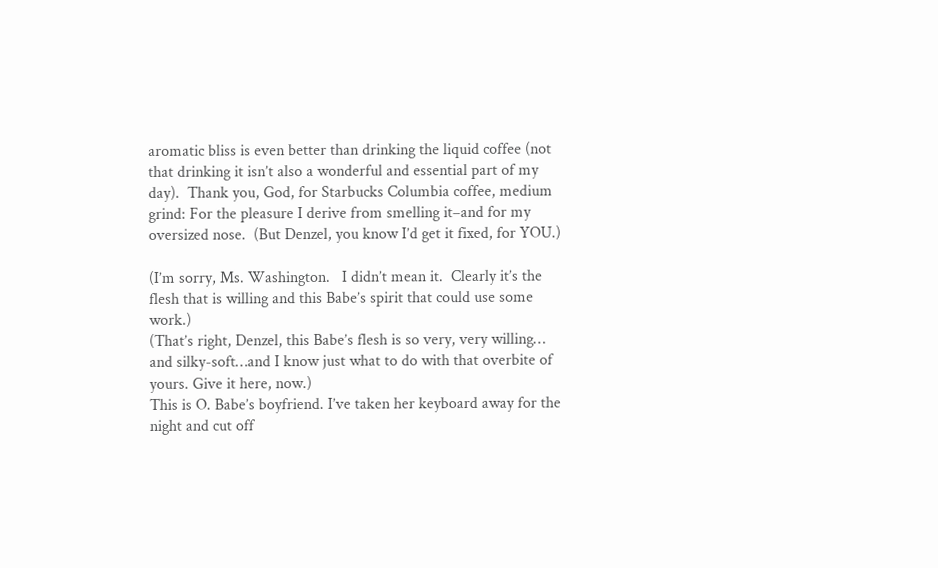aromatic bliss is even better than drinking the liquid coffee (not that drinking it isn’t also a wonderful and essential part of my day).  Thank you, God, for Starbucks Columbia coffee, medium grind: For the pleasure I derive from smelling it–and for my oversized nose.  (But Denzel, you know I’d get it fixed, for YOU.)

(I’m sorry, Ms. Washington.   I didn’t mean it.  Clearly it’s the flesh that is willing and this Babe’s spirit that could use some work.)
(That’s right, Denzel, this Babe’s flesh is so very, very willing… and silky-soft…and I know just what to do with that overbite of yours. Give it here, now.)
This is O. Babe’s boyfriend. I’ve taken her keyboard away for the night and cut off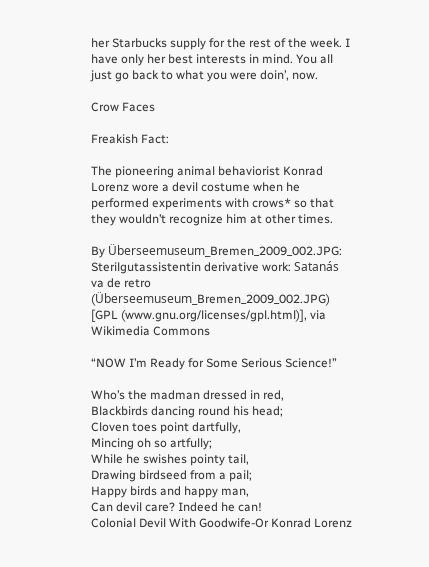her Starbucks supply for the rest of the week. I have only her best interests in mind. You all just go back to what you were doin’, now.

Crow Faces

Freakish Fact:

The pioneering animal behaviorist Konrad Lorenz wore a devil costume when he performed experiments with crows* so that they wouldn’t recognize him at other times.

By Überseemuseum_Bremen_2009_002.JPG: Sterilgutassistentin derivative work: Satanás va de retro (Überseemuseum_Bremen_2009_002.JPG) [GPL (www.gnu.org/licenses/gpl.html)], via Wikimedia Commons

“NOW I’m Ready for Some Serious Science!”

Who’s the madman dressed in red,
Blackbirds dancing round his head;
Cloven toes point dartfully,
Mincing oh so artfully;
While he swishes pointy tail,
Drawing birdseed from a pail;
Happy birds and happy man,
Can devil care? Indeed he can!
Colonial Devil With Goodwife-Or Konrad Lorenz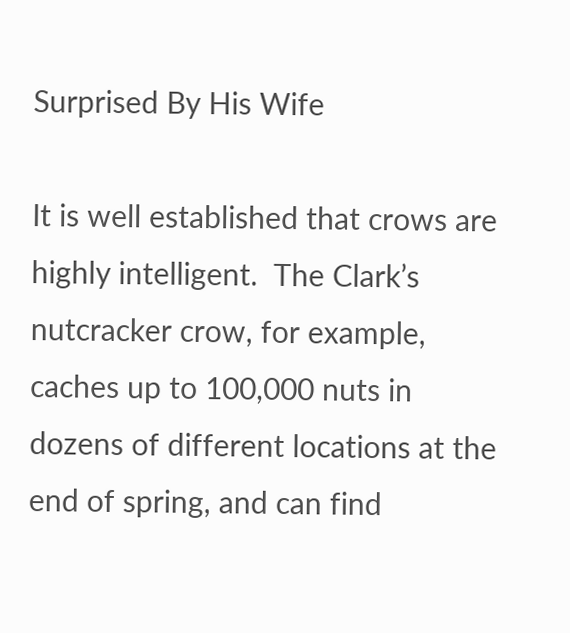Surprised By His Wife

It is well established that crows are highly intelligent.  The Clark’s nutcracker crow, for example, caches up to 100,000 nuts in dozens of different locations at the end of spring, and can find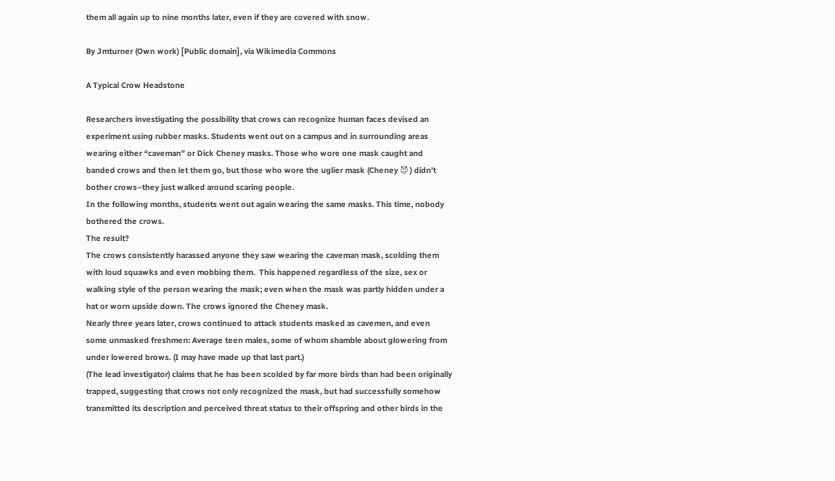them all again up to nine months later, even if they are covered with snow.

By Jmturner (Own work) [Public domain], via Wikimedia Commons

A Typical Crow Headstone

Researchers investigating the possibility that crows can recognize human faces devised an experiment using rubber masks. Students went out on a campus and in surrounding areas wearing either “caveman” or Dick Cheney masks. Those who wore one mask caught and banded crows and then let them go, but those who wore the uglier mask (Cheney 😈 ) didn’t bother crows–they just walked around scaring people.
In the following months, students went out again wearing the same masks. This time, nobody bothered the crows.
The result?
The crows consistently harassed anyone they saw wearing the caveman mask, scolding them with loud squawks and even mobbing them.  This happened regardless of the size, sex or walking style of the person wearing the mask; even when the mask was partly hidden under a hat or worn upside down. The crows ignored the Cheney mask.
Nearly three years later, crows continued to attack students masked as cavemen, and even some unmasked freshmen: Average teen males, some of whom shamble about glowering from under lowered brows. (I may have made up that last part.)
(The lead investigator) claims that he has been scolded by far more birds than had been originally trapped, suggesting that crows not only recognized the mask, but had successfully somehow transmitted its description and perceived threat status to their offspring and other birds in the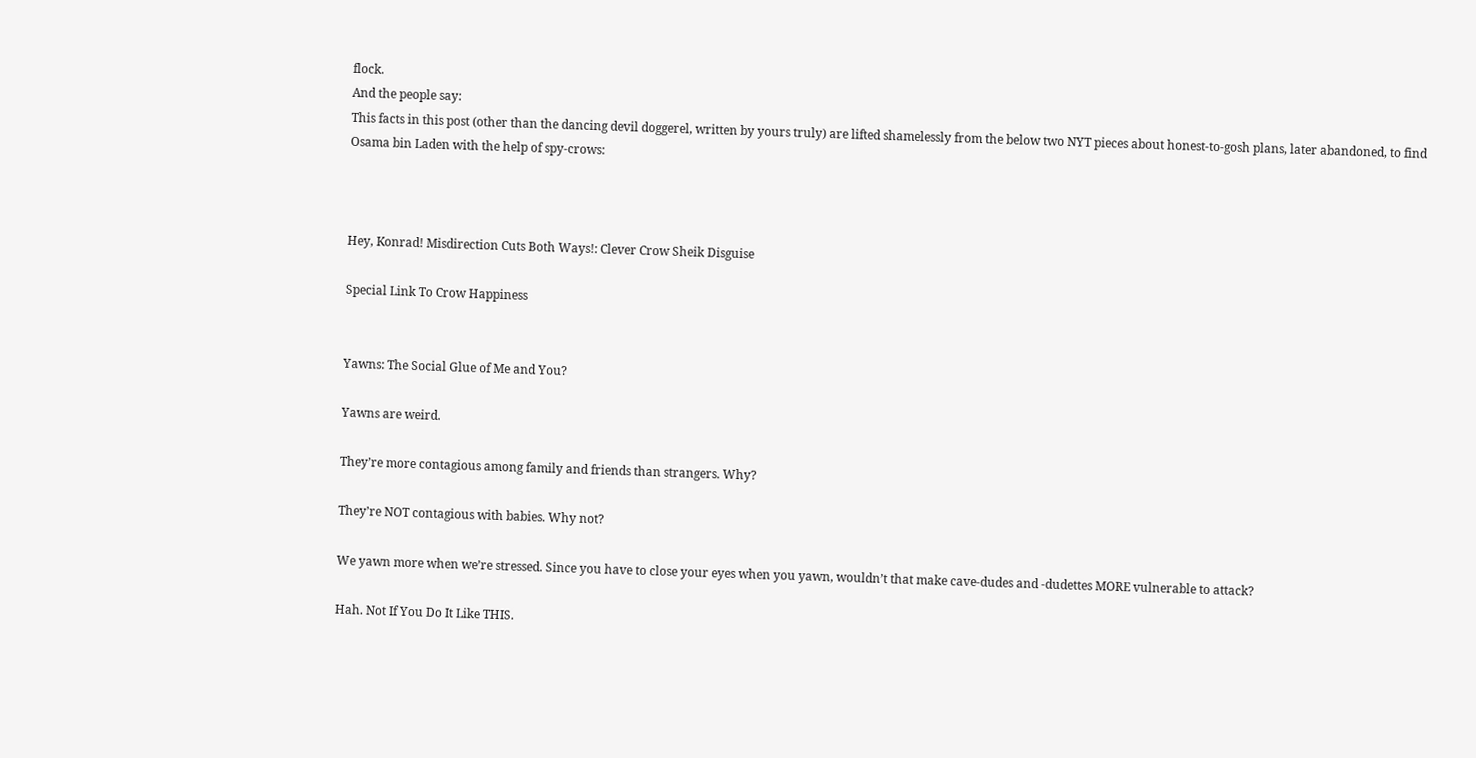flock.
And the people say:
This facts in this post (other than the dancing devil doggerel, written by yours truly) are lifted shamelessly from the below two NYT pieces about honest-to-gosh plans, later abandoned, to find Osama bin Laden with the help of spy-crows:



Hey, Konrad! Misdirection Cuts Both Ways!: Clever Crow Sheik Disguise

Special Link To Crow Happiness


Yawns: The Social Glue of Me and You?

Yawns are weird.

They’re more contagious among family and friends than strangers. Why?

They’re NOT contagious with babies. Why not?

We yawn more when we’re stressed. Since you have to close your eyes when you yawn, wouldn’t that make cave-dudes and -dudettes MORE vulnerable to attack?

Hah. Not If You Do It Like THIS.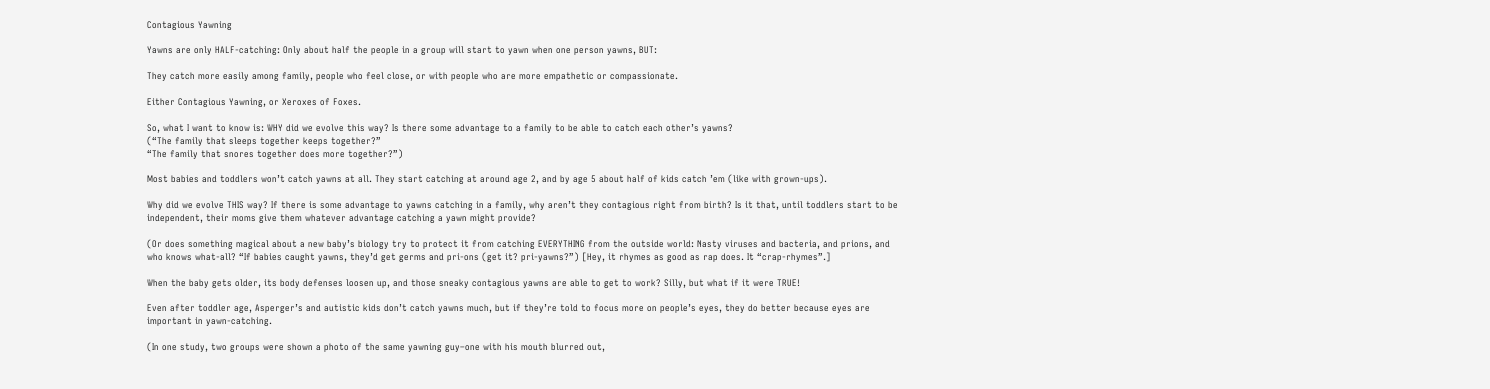Contagious Yawning

Yawns are only HALF-catching: Only about half the people in a group will start to yawn when one person yawns, BUT:

They catch more easily among family, people who feel close, or with people who are more empathetic or compassionate.

Either Contagious Yawning, or Xeroxes of Foxes.

So, what I want to know is: WHY did we evolve this way? Is there some advantage to a family to be able to catch each other’s yawns?
(“The family that sleeps together keeps together?”
“The family that snores together does more together?”)

Most babies and toddlers won’t catch yawns at all. They start catching at around age 2, and by age 5 about half of kids catch ’em (like with grown-ups).

Why did we evolve THIS way? If there is some advantage to yawns catching in a family, why aren’t they contagious right from birth? Is it that, until toddlers start to be independent, their moms give them whatever advantage catching a yawn might provide?

(Or does something magical about a new baby’s biology try to protect it from catching EVERYTHING from the outside world: Nasty viruses and bacteria, and prions, and who knows what-all? “If babies caught yawns, they’d get germs and pri-ons (get it? pri-yawns?”) [Hey, it rhymes as good as rap does. It “crap-rhymes”.]

When the baby gets older, its body defenses loosen up, and those sneaky contagious yawns are able to get to work? Silly, but what if it were TRUE!

Even after toddler age, Asperger’s and autistic kids don’t catch yawns much, but if they’re told to focus more on people’s eyes, they do better because eyes are important in yawn-catching.

(In one study, two groups were shown a photo of the same yawning guy–one with his mouth blurred out,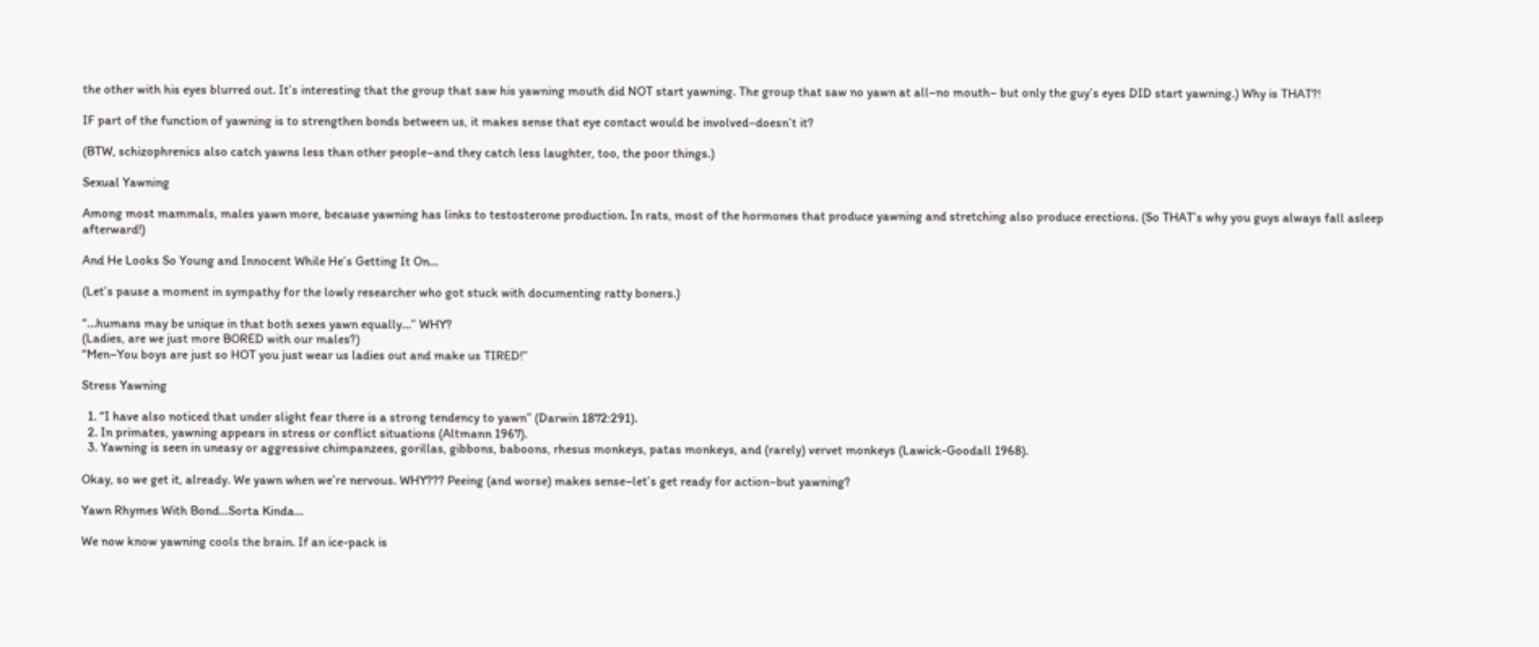the other with his eyes blurred out. It’s interesting that the group that saw his yawning mouth did NOT start yawning. The group that saw no yawn at all–no mouth– but only the guy’s eyes DID start yawning.) Why is THAT?!

IF part of the function of yawning is to strengthen bonds between us, it makes sense that eye contact would be involved–doesn’t it?

(BTW, schizophrenics also catch yawns less than other people–and they catch less laughter, too, the poor things.)

Sexual Yawning

Among most mammals, males yawn more, because yawning has links to testosterone production. In rats, most of the hormones that produce yawning and stretching also produce erections. (So THAT’s why you guys always fall asleep afterward!)

And He Looks So Young and Innocent While He’s Getting It On…

(Let’s pause a moment in sympathy for the lowly researcher who got stuck with documenting ratty boners.)

“…humans may be unique in that both sexes yawn equally…” WHY?
(Ladies, are we just more BORED with our males?)
“Men–You boys are just so HOT you just wear us ladies out and make us TIRED!”

Stress Yawning

  1. “I have also noticed that under slight fear there is a strong tendency to yawn” (Darwin 1872:291).
  2. In primates, yawning appears in stress or conflict situations (Altmann 1967).
  3. Yawning is seen in uneasy or aggressive chimpanzees, gorillas, gibbons, baboons, rhesus monkeys, patas monkeys, and (rarely) vervet monkeys (Lawick-Goodall 1968).

Okay, so we get it, already. We yawn when we’re nervous. WHY??? Peeing (and worse) makes sense–let’s get ready for action–but yawning?

Yawn Rhymes With Bond…Sorta Kinda…

We now know yawning cools the brain. If an ice-pack is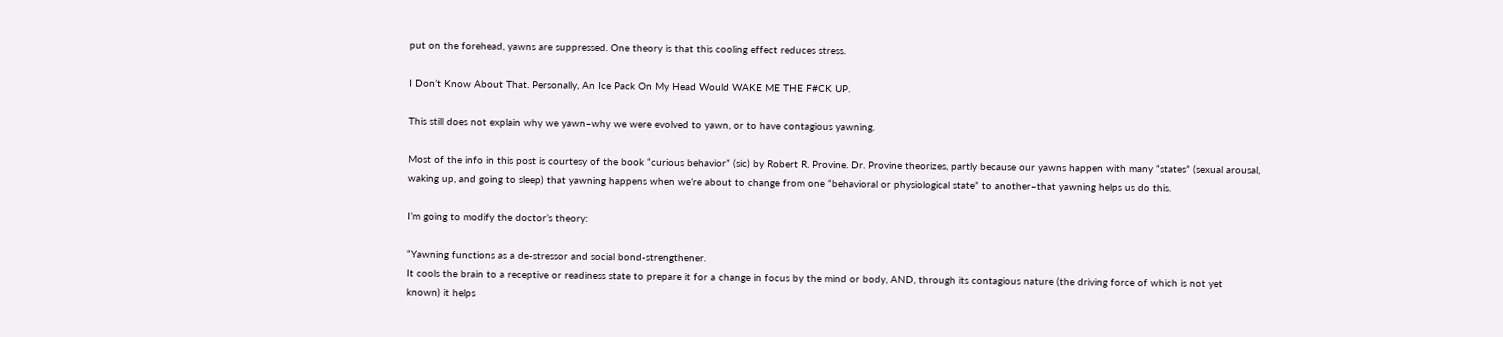put on the forehead, yawns are suppressed. One theory is that this cooling effect reduces stress.

I Don’t Know About That. Personally, An Ice Pack On My Head Would WAKE ME THE F#CK UP.

This still does not explain why we yawn–why we were evolved to yawn, or to have contagious yawning.

Most of the info in this post is courtesy of the book “curious behavior” (sic) by Robert R. Provine. Dr. Provine theorizes, partly because our yawns happen with many “states” (sexual arousal, waking up, and going to sleep) that yawning happens when we’re about to change from one “behavioral or physiological state” to another–that yawning helps us do this.

I’m going to modify the doctor’s theory:

“Yawning functions as a de-stressor and social bond-strengthener.
It cools the brain to a receptive or readiness state to prepare it for a change in focus by the mind or body, AND, through its contagious nature (the driving force of which is not yet known) it helps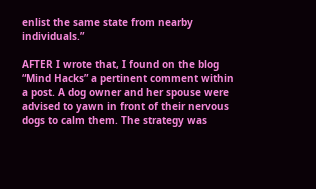enlist the same state from nearby individuals.”

AFTER I wrote that, I found on the blog “Mind Hacks” a pertinent comment within a post. A dog owner and her spouse were advised to yawn in front of their nervous dogs to calm them. The strategy was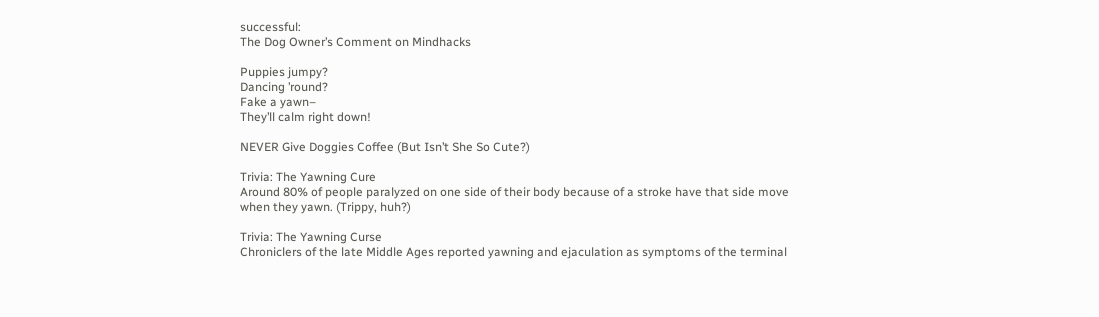successful:
The Dog Owner’s Comment on Mindhacks

Puppies jumpy?
Dancing ’round?
Fake a yawn–
They’ll calm right down!

NEVER Give Doggies Coffee (But Isn’t She So Cute?)

Trivia: The Yawning Cure
Around 80% of people paralyzed on one side of their body because of a stroke have that side move when they yawn. (Trippy, huh?)

Trivia: The Yawning Curse
Chroniclers of the late Middle Ages reported yawning and ejaculation as symptoms of the terminal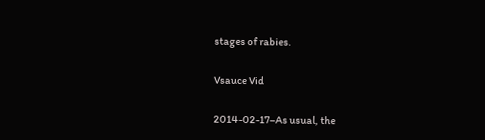stages of rabies.

Vsauce Vid

2014-02-17–As usual, the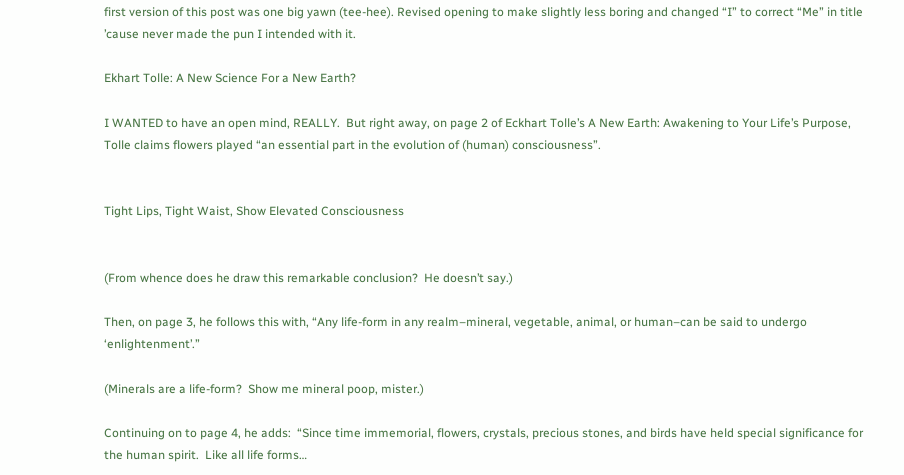first version of this post was one big yawn (tee-hee). Revised opening to make slightly less boring and changed “I” to correct “Me” in title ’cause never made the pun I intended with it.

Ekhart Tolle: A New Science For a New Earth?

I WANTED to have an open mind, REALLY.  But right away, on page 2 of Eckhart Tolle’s A New Earth: Awakening to Your Life’s Purpose, Tolle claims flowers played “an essential part in the evolution of (human) consciousness”.


Tight Lips, Tight Waist, Show Elevated Consciousness


(From whence does he draw this remarkable conclusion?  He doesn’t say.)

Then, on page 3, he follows this with, “Any life-form in any realm–mineral, vegetable, animal, or human–can be said to undergo ‘enlightenment’.”

(Minerals are a life-form?  Show me mineral poop, mister.)

Continuing on to page 4, he adds:  “Since time immemorial, flowers, crystals, precious stones, and birds have held special significance for the human spirit.  Like all life forms…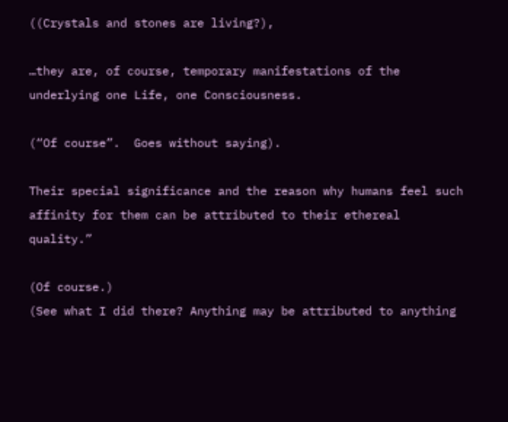((Crystals and stones are living?),

…they are, of course, temporary manifestations of the underlying one Life, one Consciousness.

(“Of course”.  Goes without saying).

Their special significance and the reason why humans feel such affinity for them can be attributed to their ethereal quality.”

(Of course.)
(See what I did there? Anything may be attributed to anything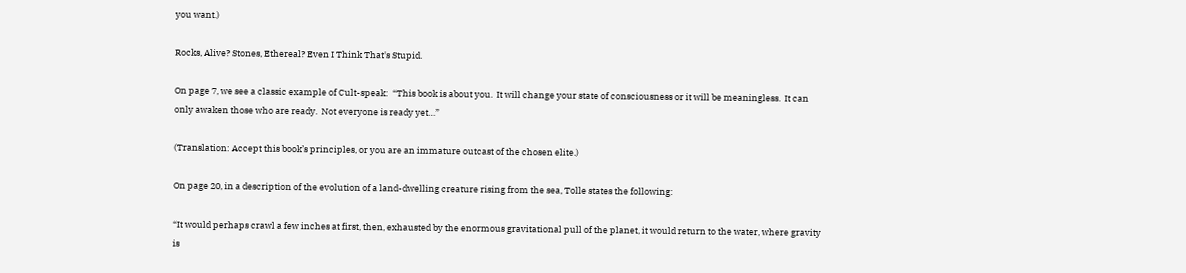you want.)

Rocks, Alive? Stones, Ethereal? Even I Think That's Stupid.

On page 7, we see a classic example of Cult-speak:  “This book is about you.  It will change your state of consciousness or it will be meaningless.  It can only awaken those who are ready.  Not everyone is ready yet…”

(Translation: Accept this book’s principles, or you are an immature outcast of the chosen elite.)

On page 20, in a description of the evolution of a land-dwelling creature rising from the sea, Tolle states the following:

“It would perhaps crawl a few inches at first, then, exhausted by the enormous gravitational pull of the planet, it would return to the water, where gravity is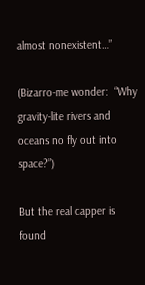almost nonexistent…”

(Bizarro-me wonder:  “Why gravity-lite rivers and oceans no fly out into space?”)

But the real capper is found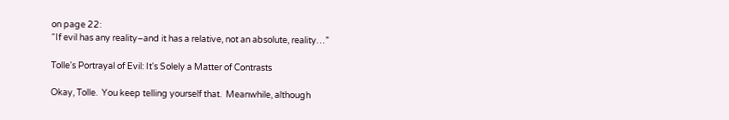on page 22:
“If evil has any reality–and it has a relative, not an absolute, reality…”

Tolle's Portrayal of Evil: It's Solely a Matter of Contrasts

Okay, Tolle.  You keep telling yourself that.  Meanwhile, although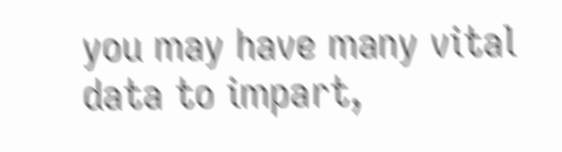you may have many vital data to impart,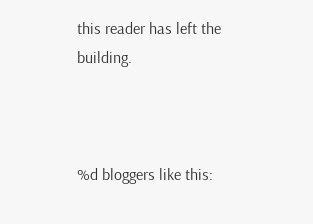this reader has left the building.



%d bloggers like this: